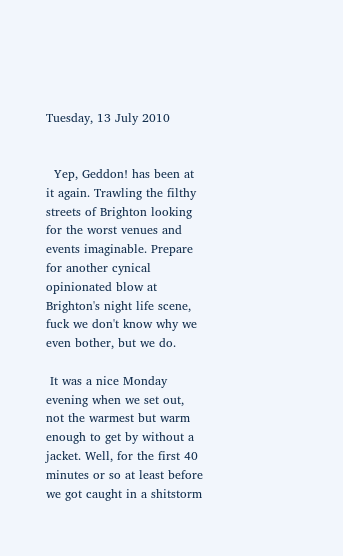Tuesday, 13 July 2010


  Yep, Geddon! has been at it again. Trawling the filthy streets of Brighton looking for the worst venues and events imaginable. Prepare for another cynical opinionated blow at Brighton's night life scene, fuck we don't know why we even bother, but we do.

 It was a nice Monday evening when we set out, not the warmest but warm enough to get by without a jacket. Well, for the first 40 minutes or so at least before we got caught in a shitstorm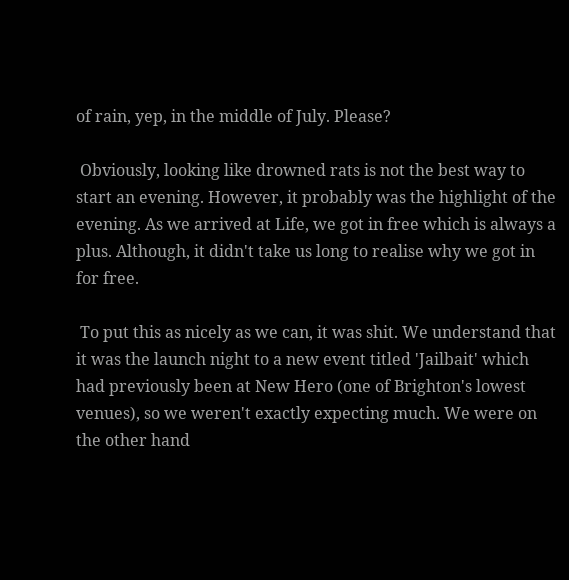of rain, yep, in the middle of July. Please?

 Obviously, looking like drowned rats is not the best way to start an evening. However, it probably was the highlight of the evening. As we arrived at Life, we got in free which is always a plus. Although, it didn't take us long to realise why we got in for free.

 To put this as nicely as we can, it was shit. We understand that it was the launch night to a new event titled 'Jailbait' which had previously been at New Hero (one of Brighton's lowest venues), so we weren't exactly expecting much. We were on the other hand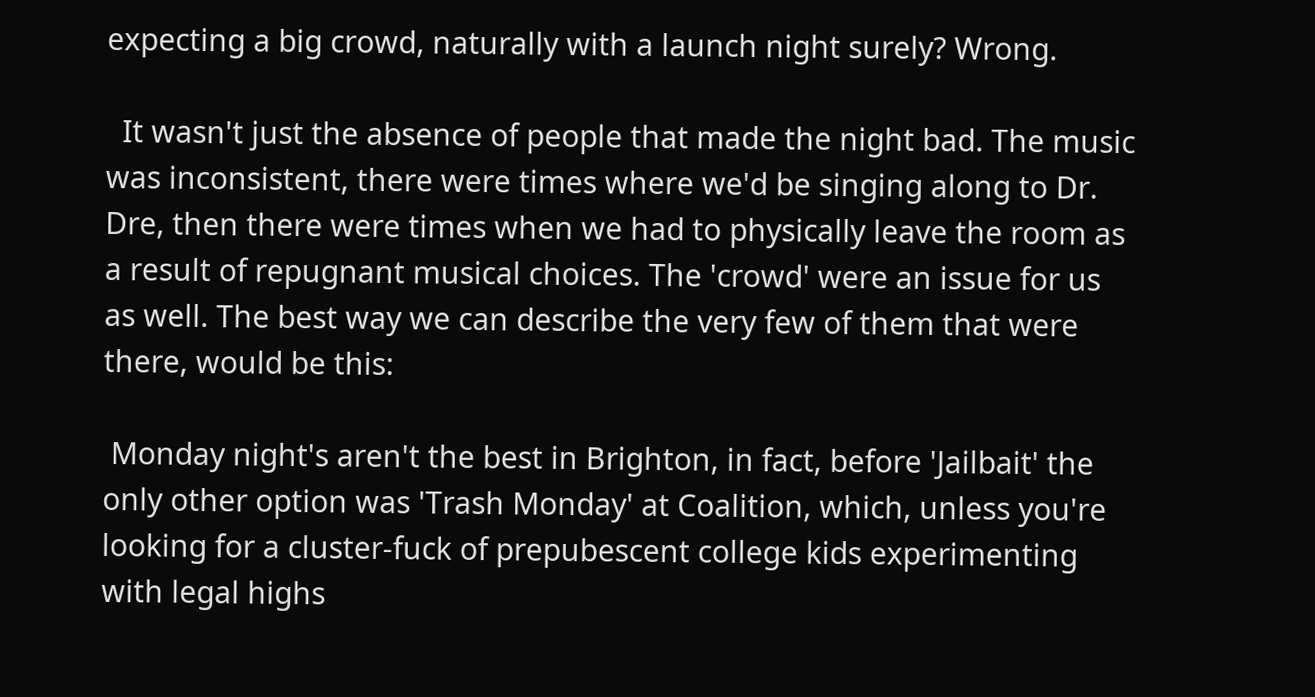expecting a big crowd, naturally with a launch night surely? Wrong.

  It wasn't just the absence of people that made the night bad. The music was inconsistent, there were times where we'd be singing along to Dr. Dre, then there were times when we had to physically leave the room as a result of repugnant musical choices. The 'crowd' were an issue for us as well. The best way we can describe the very few of them that were there, would be this:

 Monday night's aren't the best in Brighton, in fact, before 'Jailbait' the only other option was 'Trash Monday' at Coalition, which, unless you're looking for a cluster-fuck of prepubescent college kids experimenting with legal highs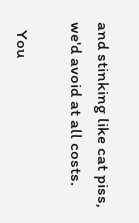and stinking like cat piss, we'd avoid at all costs.

  You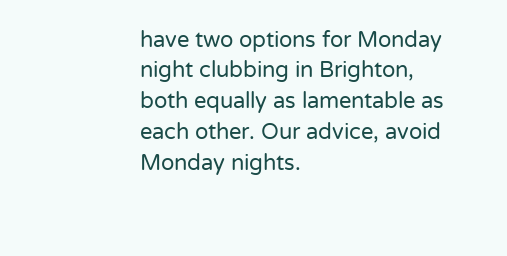have two options for Monday night clubbing in Brighton, both equally as lamentable as each other. Our advice, avoid Monday nights.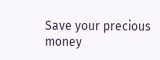Save your precious money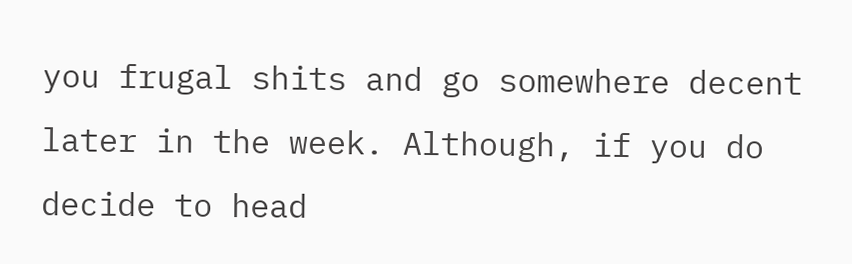you frugal shits and go somewhere decent later in the week. Although, if you do decide to head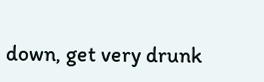down, get very drunk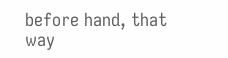before hand, that way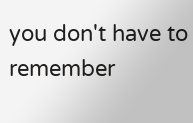you don't have to remember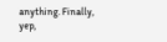anything. Finally, yep,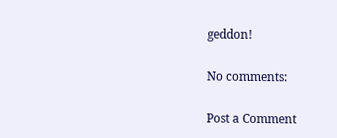geddon!

No comments:

Post a Comment